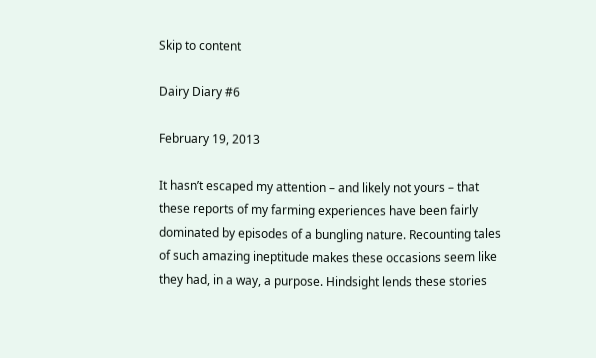Skip to content

Dairy Diary #6

February 19, 2013

It hasn’t escaped my attention – and likely not yours – that these reports of my farming experiences have been fairly dominated by episodes of a bungling nature. Recounting tales of such amazing ineptitude makes these occasions seem like they had, in a way, a purpose. Hindsight lends these stories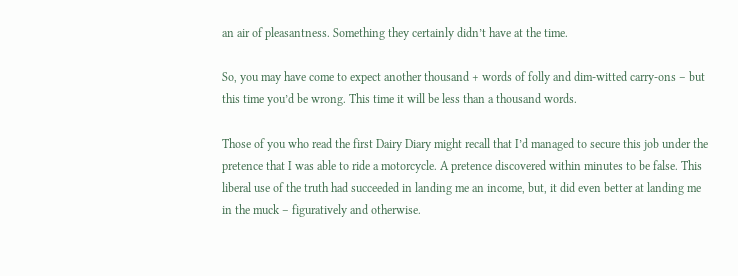an air of pleasantness. Something they certainly didn’t have at the time.

So, you may have come to expect another thousand + words of folly and dim-witted carry-ons – but this time you’d be wrong. This time it will be less than a thousand words.

Those of you who read the first Dairy Diary might recall that I’d managed to secure this job under the pretence that I was able to ride a motorcycle. A pretence discovered within minutes to be false. This liberal use of the truth had succeeded in landing me an income, but, it did even better at landing me in the muck – figuratively and otherwise.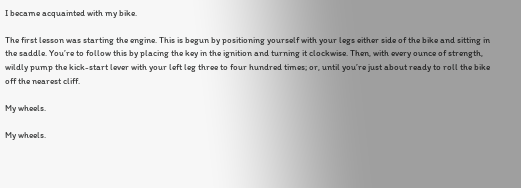I became acquainted with my bike.

The first lesson was starting the engine. This is begun by positioning yourself with your legs either side of the bike and sitting in the saddle. You’re to follow this by placing the key in the ignition and turning it clockwise. Then, with every ounce of strength, wildly pump the kick-start lever with your left leg three to four hundred times; or, until you’re just about ready to roll the bike off the nearest cliff.

My wheels.

My wheels.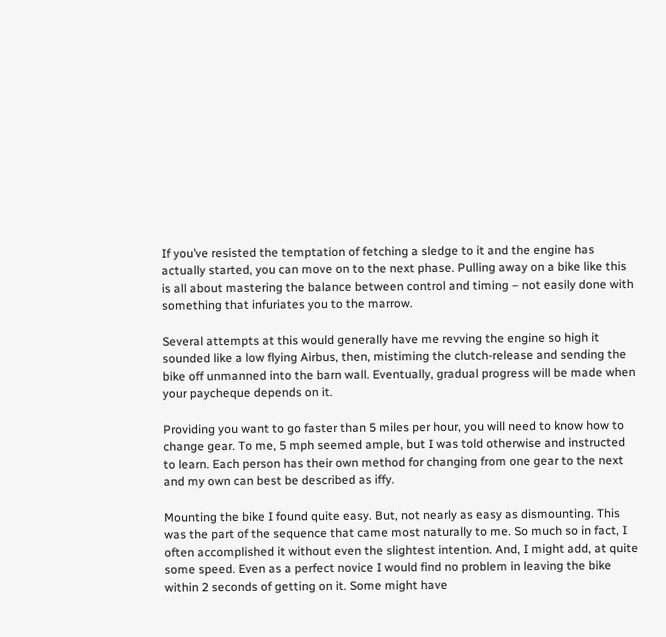If you’ve resisted the temptation of fetching a sledge to it and the engine has actually started, you can move on to the next phase. Pulling away on a bike like this is all about mastering the balance between control and timing – not easily done with something that infuriates you to the marrow.

Several attempts at this would generally have me revving the engine so high it sounded like a low flying Airbus, then, mistiming the clutch-release and sending the bike off unmanned into the barn wall. Eventually, gradual progress will be made when your paycheque depends on it.

Providing you want to go faster than 5 miles per hour, you will need to know how to change gear. To me, 5 mph seemed ample, but I was told otherwise and instructed to learn. Each person has their own method for changing from one gear to the next and my own can best be described as iffy.

Mounting the bike I found quite easy. But, not nearly as easy as dismounting. This was the part of the sequence that came most naturally to me. So much so in fact, I often accomplished it without even the slightest intention. And, I might add, at quite some speed. Even as a perfect novice I would find no problem in leaving the bike within 2 seconds of getting on it. Some might have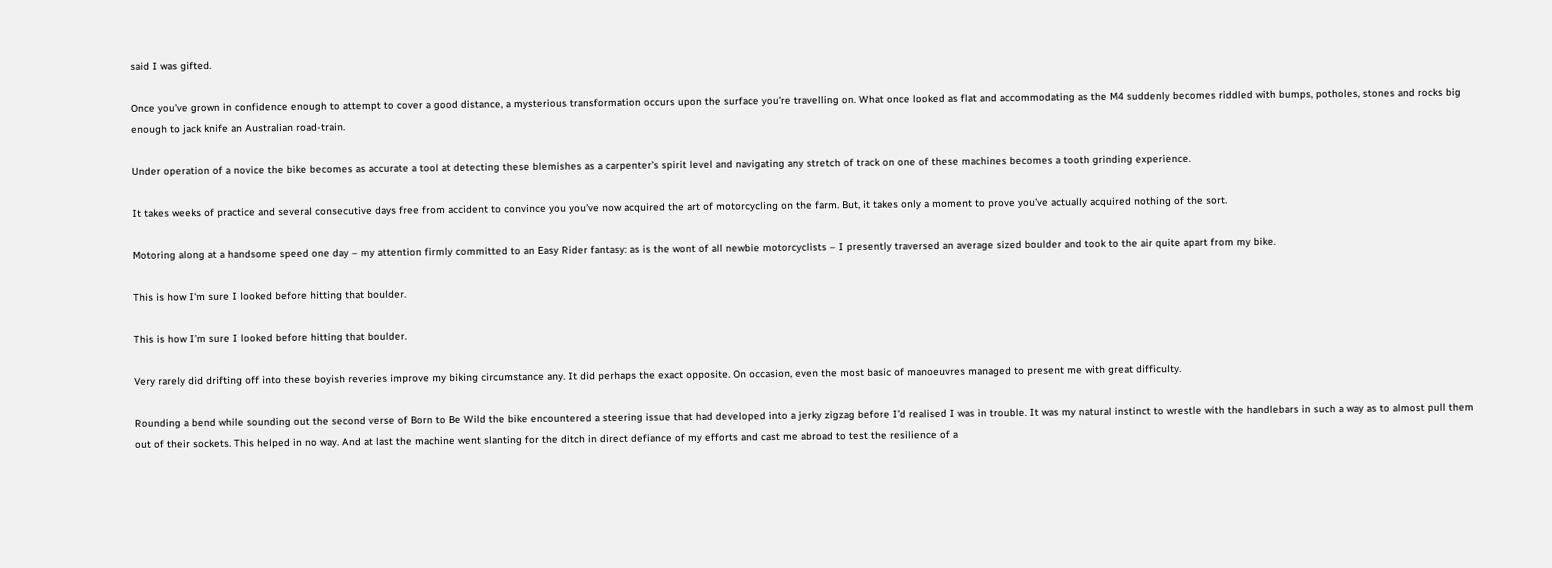said I was gifted.

Once you’ve grown in confidence enough to attempt to cover a good distance, a mysterious transformation occurs upon the surface you’re travelling on. What once looked as flat and accommodating as the M4 suddenly becomes riddled with bumps, potholes, stones and rocks big enough to jack knife an Australian road-train.

Under operation of a novice the bike becomes as accurate a tool at detecting these blemishes as a carpenter’s spirit level and navigating any stretch of track on one of these machines becomes a tooth grinding experience.

It takes weeks of practice and several consecutive days free from accident to convince you you’ve now acquired the art of motorcycling on the farm. But, it takes only a moment to prove you’ve actually acquired nothing of the sort.

Motoring along at a handsome speed one day – my attention firmly committed to an Easy Rider fantasy: as is the wont of all newbie motorcyclists – I presently traversed an average sized boulder and took to the air quite apart from my bike.

This is how I'm sure I looked before hitting that boulder.

This is how I’m sure I looked before hitting that boulder.

Very rarely did drifting off into these boyish reveries improve my biking circumstance any. It did perhaps the exact opposite. On occasion, even the most basic of manoeuvres managed to present me with great difficulty.

Rounding a bend while sounding out the second verse of Born to Be Wild the bike encountered a steering issue that had developed into a jerky zigzag before I’d realised I was in trouble. It was my natural instinct to wrestle with the handlebars in such a way as to almost pull them out of their sockets. This helped in no way. And at last the machine went slanting for the ditch in direct defiance of my efforts and cast me abroad to test the resilience of a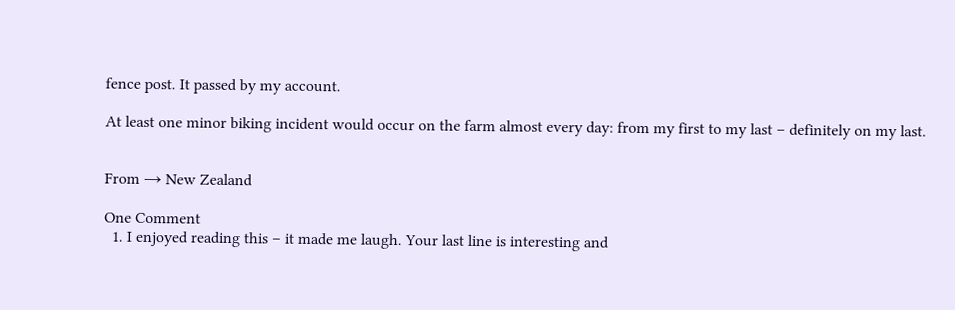fence post. It passed by my account.

At least one minor biking incident would occur on the farm almost every day: from my first to my last – definitely on my last.


From → New Zealand

One Comment
  1. I enjoyed reading this – it made me laugh. Your last line is interesting and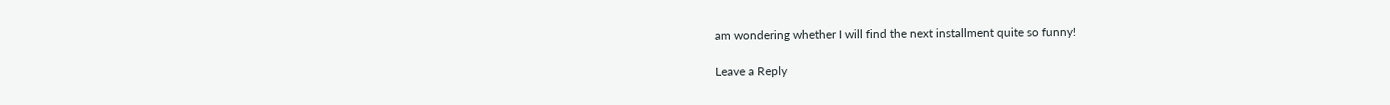am wondering whether I will find the next installment quite so funny!

Leave a Reply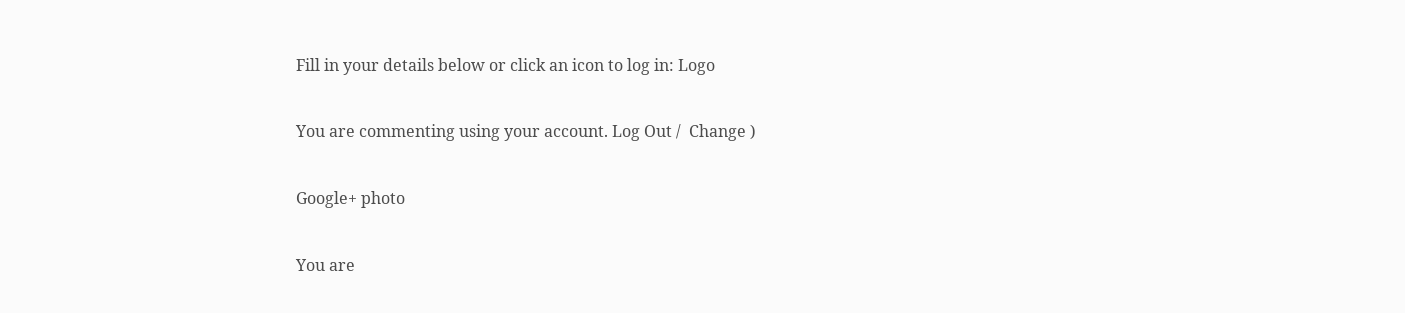Fill in your details below or click an icon to log in: Logo

You are commenting using your account. Log Out /  Change )

Google+ photo

You are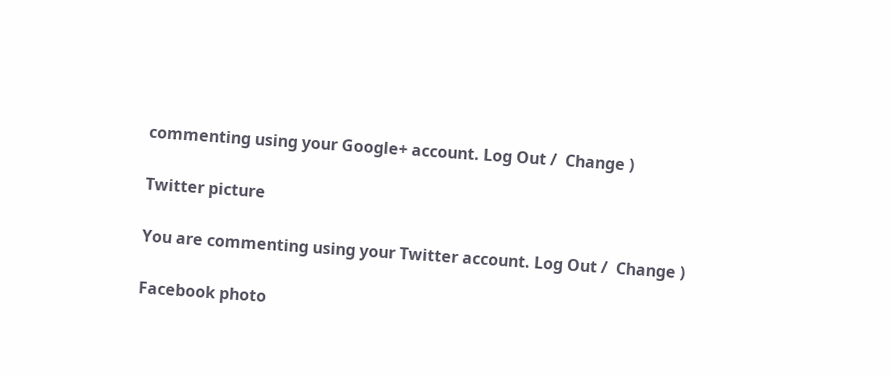commenting using your Google+ account. Log Out /  Change )

Twitter picture

You are commenting using your Twitter account. Log Out /  Change )

Facebook photo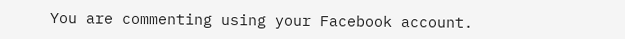You are commenting using your Facebook account.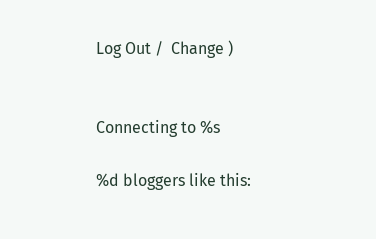Log Out /  Change )


Connecting to %s

%d bloggers like this: